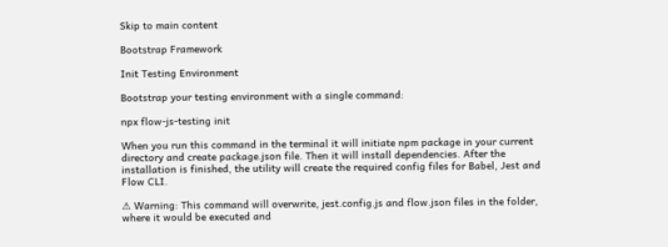Skip to main content

Bootstrap Framework

Init Testing Environment

Bootstrap your testing environment with a single command:

npx flow-js-testing init

When you run this command in the terminal it will initiate npm package in your current directory and create package.json file. Then it will install dependencies. After the installation is finished, the utility will create the required config files for Babel, Jest and Flow CLI.

⚠ Warning: This command will overwrite, jest.config.js and flow.json files in the folder, where it would be executed and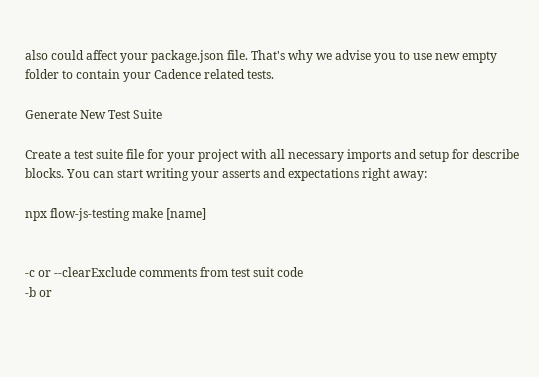also could affect your package.json file. That's why we advise you to use new empty folder to contain your Cadence related tests.

Generate New Test Suite

Create a test suite file for your project with all necessary imports and setup for describe blocks. You can start writing your asserts and expectations right away:

npx flow-js-testing make [name]


-c or --clearExclude comments from test suit code
-b or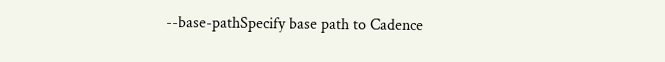--base-pathSpecify base path to Cadence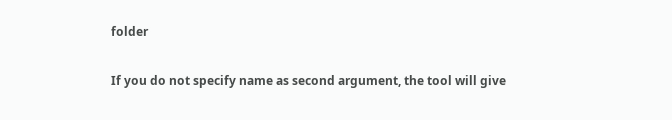folder

If you do not specify name as second argument, the tool will give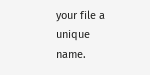your file a unique name.